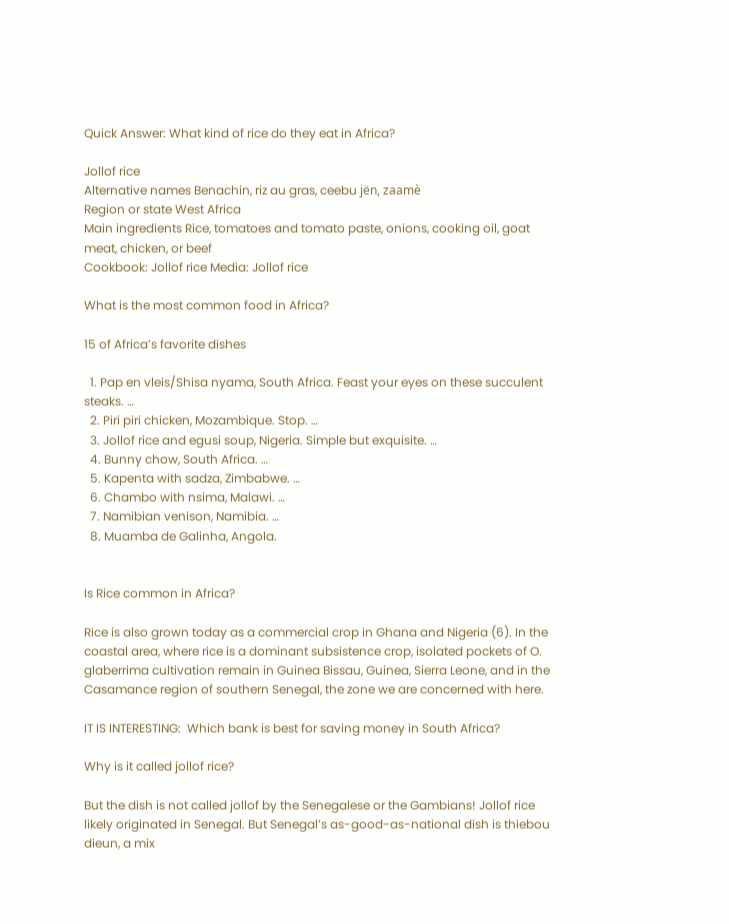Quick Answer: What kind of rice do they eat in Africa?

Jollof rice
Alternative names Benachin, riz au gras, ceebu jën, zaamè
Region or state West Africa
Main ingredients Rice, tomatoes and tomato paste, onions, cooking oil, goat meat, chicken, or beef
Cookbook: Jollof rice Media: Jollof rice

What is the most common food in Africa?

15 of Africa’s favorite dishes

  1. Pap en vleis/Shisa nyama, South Africa. Feast your eyes on these succulent steaks. …
  2. Piri piri chicken, Mozambique. Stop. …
  3. Jollof rice and egusi soup, Nigeria. Simple but exquisite. …
  4. Bunny chow, South Africa. …
  5. Kapenta with sadza, Zimbabwe. …
  6. Chambo with nsima, Malawi. …
  7. Namibian venison, Namibia. …
  8. Muamba de Galinha, Angola.


Is Rice common in Africa?

Rice is also grown today as a commercial crop in Ghana and Nigeria (6). In the coastal area, where rice is a dominant subsistence crop, isolated pockets of O. glaberrima cultivation remain in Guinea Bissau, Guinea, Sierra Leone, and in the Casamance region of southern Senegal, the zone we are concerned with here.

IT IS INTERESTING:  Which bank is best for saving money in South Africa?

Why is it called jollof rice?

But the dish is not called jollof by the Senegalese or the Gambians! Jollof rice likely originated in Senegal. But Senegal’s as-good-as-national dish is thiebou dieun, a mix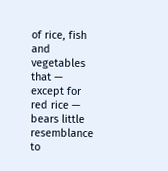of rice, fish and vegetables that — except for red rice — bears little resemblance to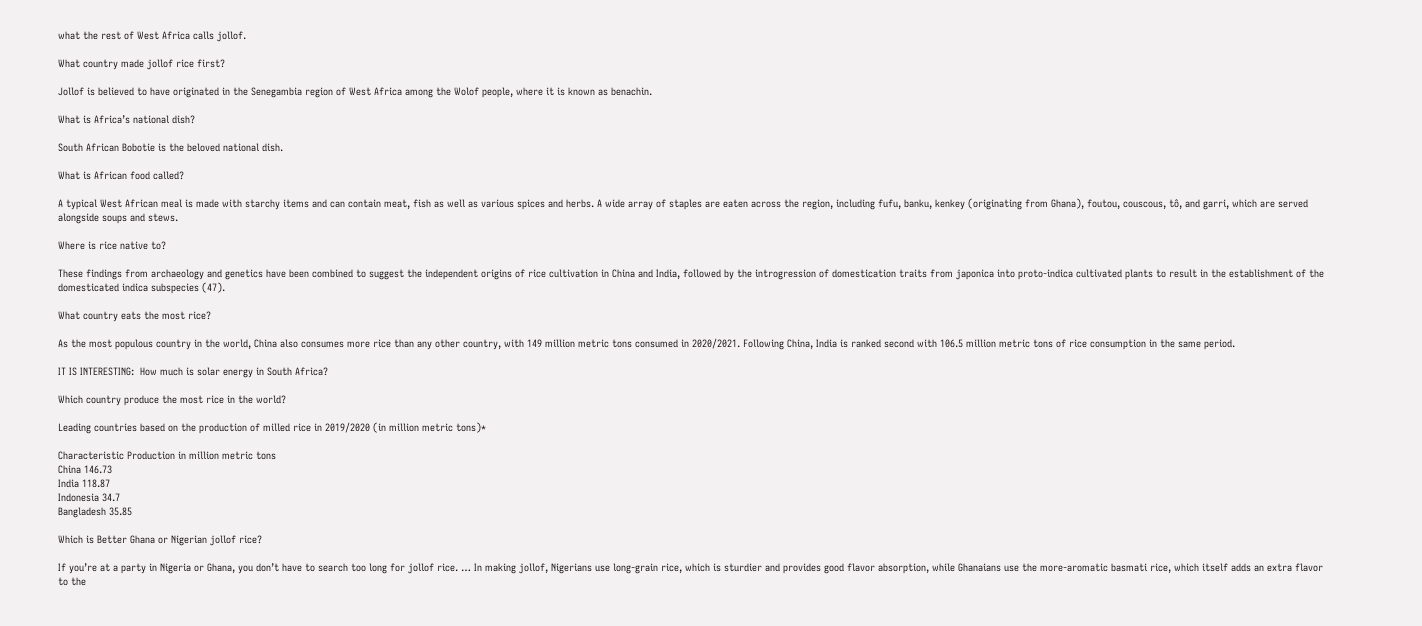what the rest of West Africa calls jollof.

What country made jollof rice first?

Jollof is believed to have originated in the Senegambia region of West Africa among the Wolof people, where it is known as benachin.

What is Africa’s national dish?

South African Bobotie is the beloved national dish.

What is African food called?

A typical West African meal is made with starchy items and can contain meat, fish as well as various spices and herbs. A wide array of staples are eaten across the region, including fufu, banku, kenkey (originating from Ghana), foutou, couscous, tô, and garri, which are served alongside soups and stews.

Where is rice native to?

These findings from archaeology and genetics have been combined to suggest the independent origins of rice cultivation in China and India, followed by the introgression of domestication traits from japonica into proto-indica cultivated plants to result in the establishment of the domesticated indica subspecies (47).

What country eats the most rice?

As the most populous country in the world, China also consumes more rice than any other country, with 149 million metric tons consumed in 2020/2021. Following China, India is ranked second with 106.5 million metric tons of rice consumption in the same period.

IT IS INTERESTING:  How much is solar energy in South Africa?

Which country produce the most rice in the world?

Leading countries based on the production of milled rice in 2019/2020 (in million metric tons)*

Characteristic Production in million metric tons
China 146.73
India 118.87
Indonesia 34.7
Bangladesh 35.85

Which is Better Ghana or Nigerian jollof rice?

If you’re at a party in Nigeria or Ghana, you don’t have to search too long for jollof rice. … In making jollof, Nigerians use long-grain rice, which is sturdier and provides good flavor absorption, while Ghanaians use the more-aromatic basmati rice, which itself adds an extra flavor to the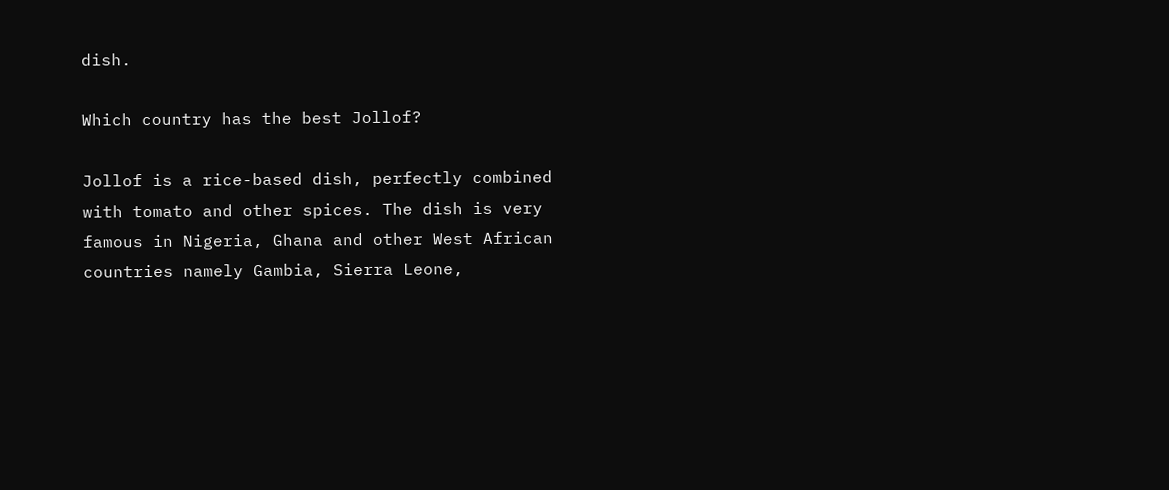dish.

Which country has the best Jollof?

Jollof is a rice-based dish, perfectly combined with tomato and other spices. The dish is very famous in Nigeria, Ghana and other West African countries namely Gambia, Sierra Leone,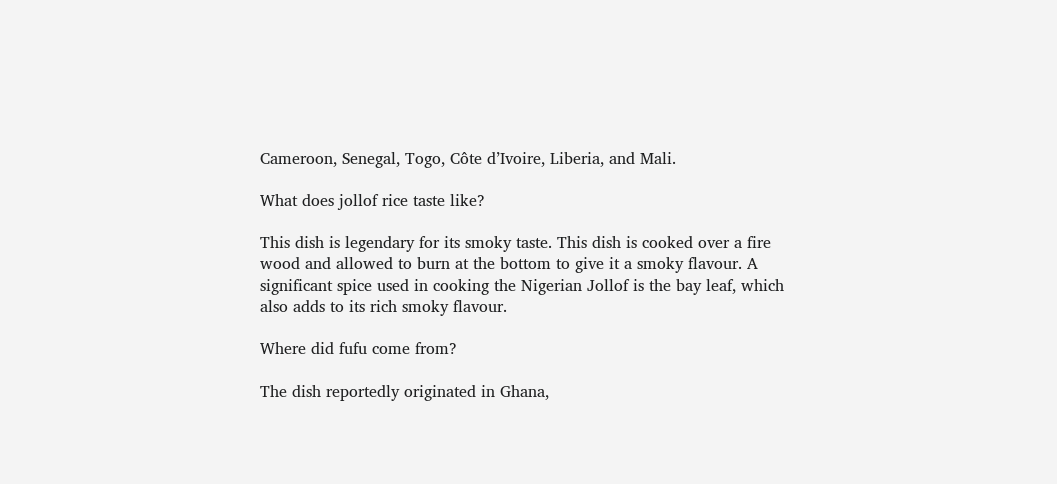Cameroon, Senegal, Togo, Côte d’Ivoire, Liberia, and Mali.

What does jollof rice taste like?

This dish is legendary for its smoky taste. This dish is cooked over a fire wood and allowed to burn at the bottom to give it a smoky flavour. A significant spice used in cooking the Nigerian Jollof is the bay leaf, which also adds to its rich smoky flavour.

Where did fufu come from?

The dish reportedly originated in Ghana,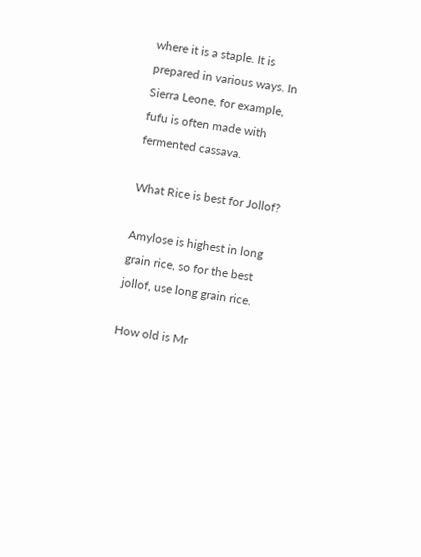where it is a staple. It is prepared in various ways. In Sierra Leone, for example, fufu is often made with fermented cassava.

What Rice is best for Jollof?

Amylose is highest in long grain rice, so for the best jollof, use long grain rice.

How old is Mr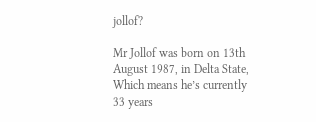jollof?

Mr Jollof was born on 13th August 1987, in Delta State, Which means he’s currently 33 years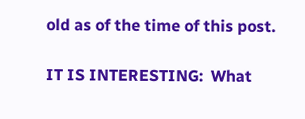old as of the time of this post.

IT IS INTERESTING:  What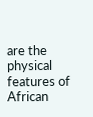are the physical features of African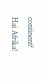continent?
Hai Afrika!